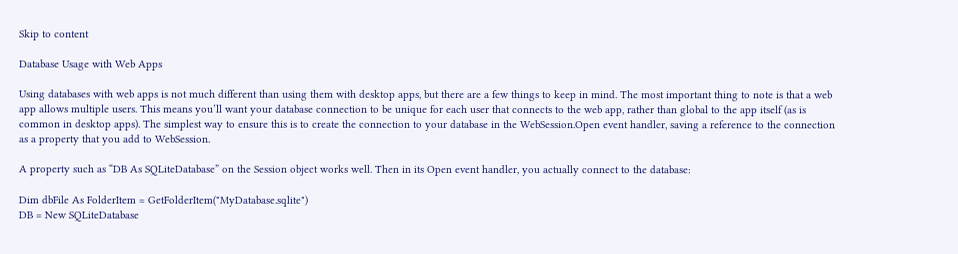Skip to content

Database Usage with Web Apps

Using databases with web apps is not much different than using them with desktop apps, but there are a few things to keep in mind. The most important thing to note is that a web app allows multiple users. This means you’ll want your database connection to be unique for each user that connects to the web app, rather than global to the app itself (as is common in desktop apps). The simplest way to ensure this is to create the connection to your database in the WebSession.Open event handler, saving a reference to the connection as a property that you add to WebSession.

A property such as “DB As SQLiteDatabase” on the Session object works well. Then in its Open event handler, you actually connect to the database:

Dim dbFile As FolderItem = GetFolderItem("MyDatabase.sqlite")
DB = New SQLiteDatabase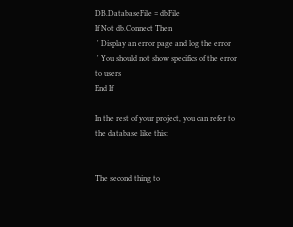DB.DatabaseFile = dbFile
If Not db.Connect Then
 ' Display an error page and log the error
 ' You should not show specifics of the error to users
End If

In the rest of your project, you can refer to the database like this:


The second thing to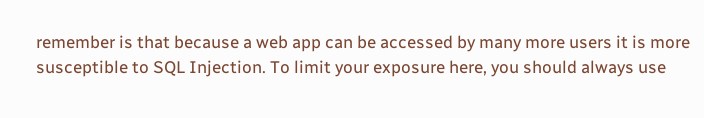remember is that because a web app can be accessed by many more users it is more susceptible to SQL Injection. To limit your exposure here, you should always use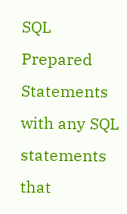SQL Prepared Statements with any SQL statements that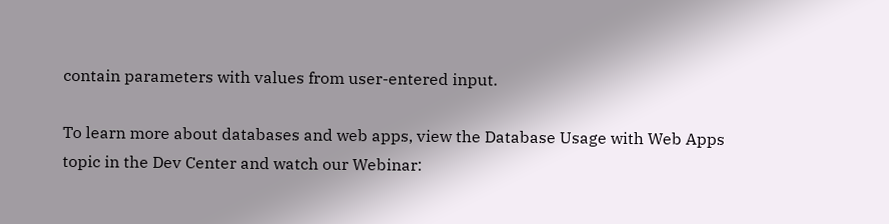contain parameters with values from user-entered input.

To learn more about databases and web apps, view the Database Usage with Web Apps topic in the Dev Center and watch our Webinar: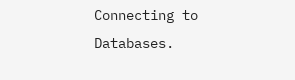Connecting to Databases.